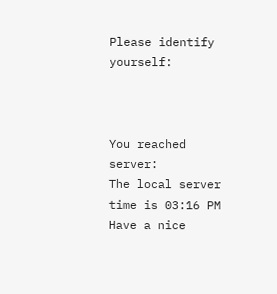Please identify yourself:



You reached server:
The local server time is 03:16 PM Have a nice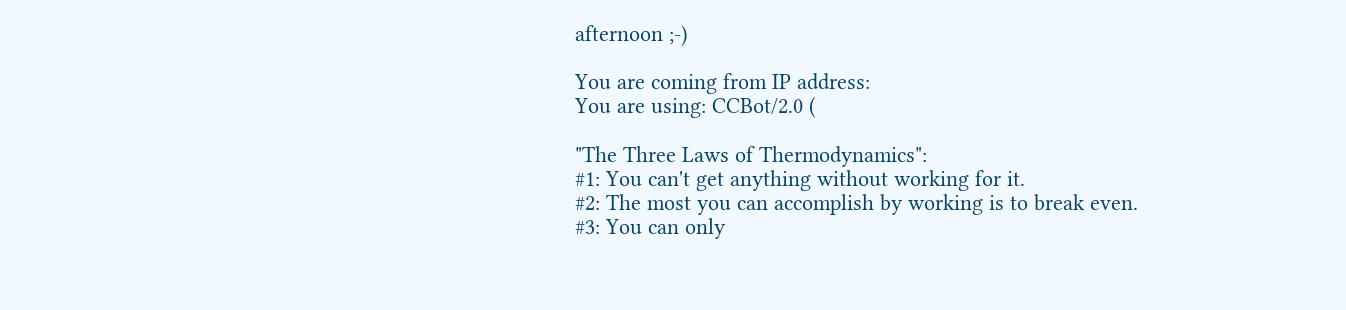afternoon ;-)

You are coming from IP address:
You are using: CCBot/2.0 (

"The Three Laws of Thermodynamics":
#1: You can't get anything without working for it.
#2: The most you can accomplish by working is to break even.
#3: You can only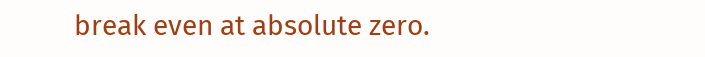break even at absolute zero.